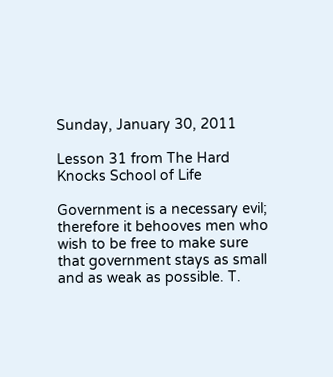Sunday, January 30, 2011

Lesson 31 from The Hard Knocks School of Life

Government is a necessary evil; therefore it behooves men who wish to be free to make sure that government stays as small and as weak as possible. T.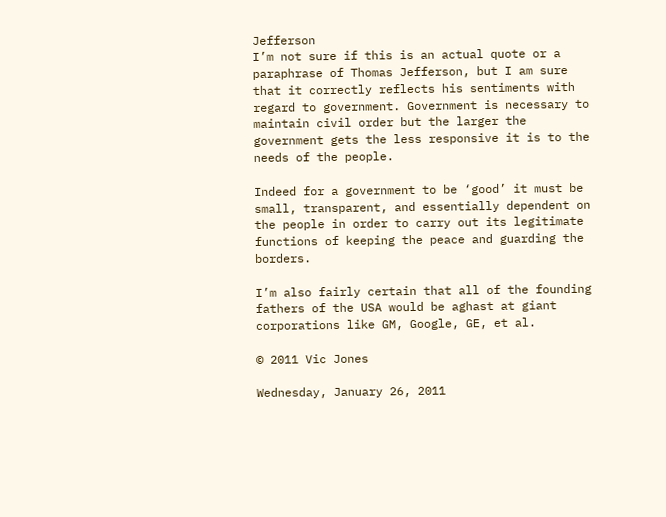Jefferson
I’m not sure if this is an actual quote or a paraphrase of Thomas Jefferson, but I am sure that it correctly reflects his sentiments with regard to government. Government is necessary to maintain civil order but the larger the government gets the less responsive it is to the needs of the people.

Indeed for a government to be ‘good’ it must be small, transparent, and essentially dependent on the people in order to carry out its legitimate functions of keeping the peace and guarding the borders.

I’m also fairly certain that all of the founding fathers of the USA would be aghast at giant corporations like GM, Google, GE, et al.

© 2011 Vic Jones

Wednesday, January 26, 2011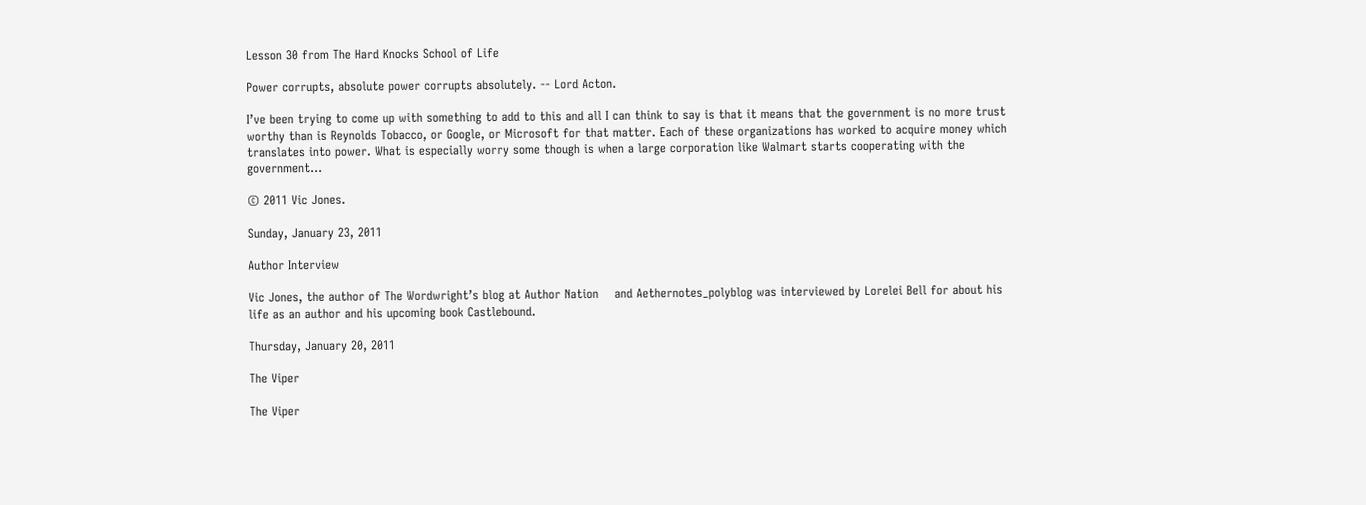Lesson 30 from The Hard Knocks School of Life

Power corrupts, absolute power corrupts absolutely. -- Lord Acton.

I’ve been trying to come up with something to add to this and all I can think to say is that it means that the government is no more trust worthy than is Reynolds Tobacco, or Google, or Microsoft for that matter. Each of these organizations has worked to acquire money which translates into power. What is especially worry some though is when a large corporation like Walmart starts cooperating with the government…

© 2011 Vic Jones.

Sunday, January 23, 2011

Author Interview

Vic Jones, the author of The Wordwright’s blog at Author Nation    and Aethernotes_polyblog was interviewed by Lorelei Bell for about his life as an author and his upcoming book Castlebound.

Thursday, January 20, 2011

The Viper

The Viper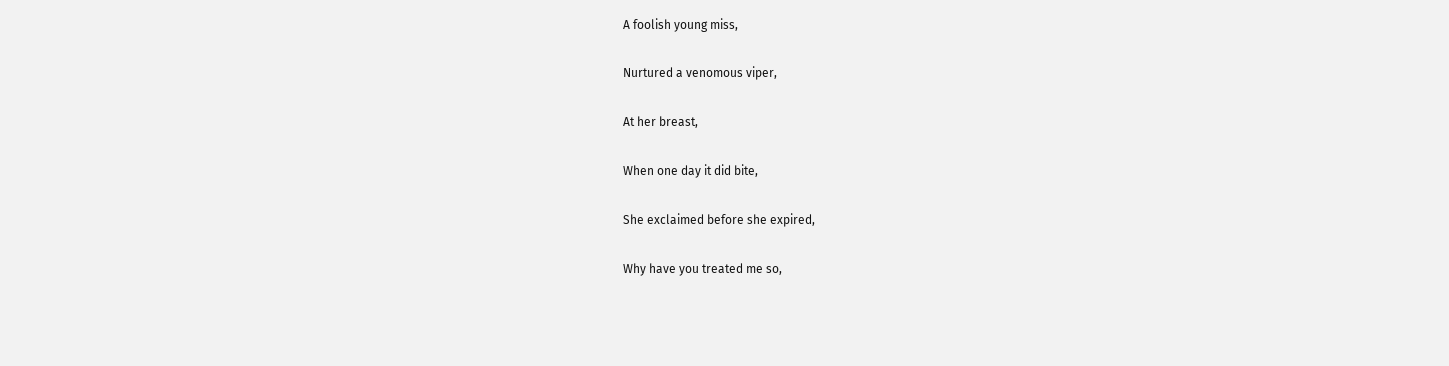A foolish young miss,

Nurtured a venomous viper,

At her breast,

When one day it did bite,

She exclaimed before she expired,

Why have you treated me so,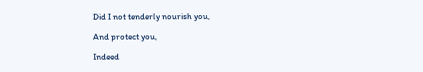Did I not tenderly nourish you,

And protect you,

Indeed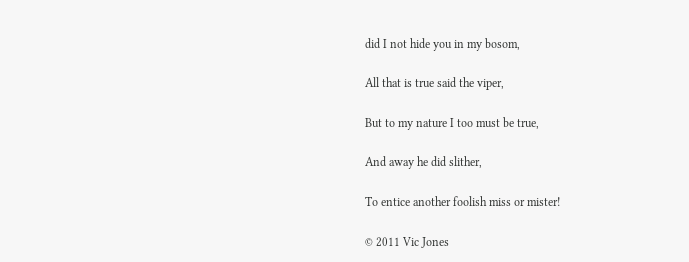did I not hide you in my bosom,

All that is true said the viper,

But to my nature I too must be true,

And away he did slither,

To entice another foolish miss or mister!

© 2011 Vic Jones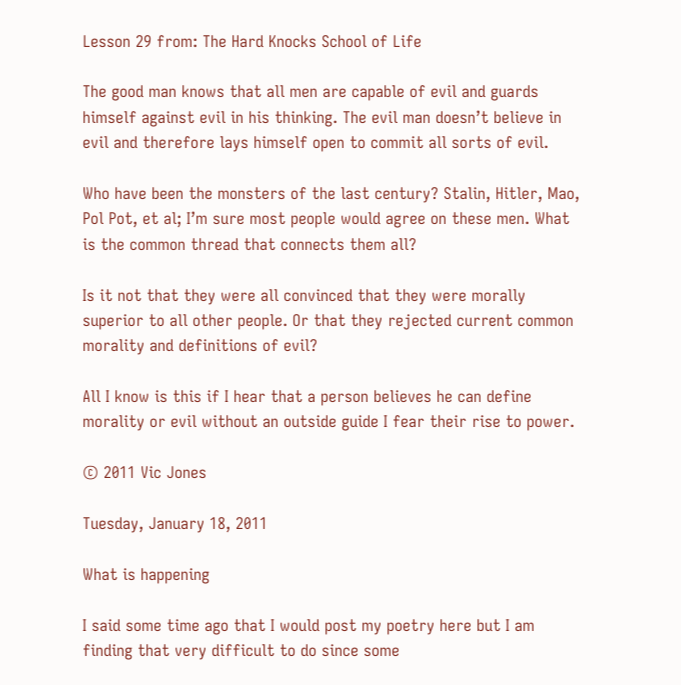Lesson 29 from: The Hard Knocks School of Life

The good man knows that all men are capable of evil and guards himself against evil in his thinking. The evil man doesn’t believe in evil and therefore lays himself open to commit all sorts of evil.

Who have been the monsters of the last century? Stalin, Hitler, Mao, Pol Pot, et al; I’m sure most people would agree on these men. What is the common thread that connects them all?

Is it not that they were all convinced that they were morally superior to all other people. Or that they rejected current common morality and definitions of evil?

All I know is this if I hear that a person believes he can define morality or evil without an outside guide I fear their rise to power.

© 2011 Vic Jones

Tuesday, January 18, 2011

What is happening

I said some time ago that I would post my poetry here but I am finding that very difficult to do since some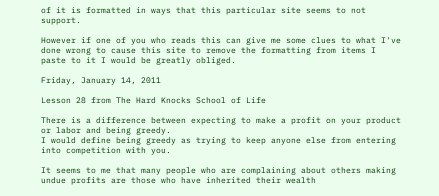of it is formatted in ways that this particular site seems to not support.

However if one of you who reads this can give me some clues to what I've done wrong to cause this site to remove the formatting from items I paste to it I would be greatly obliged.

Friday, January 14, 2011

Lesson 28 from The Hard Knocks School of Life

There is a difference between expecting to make a profit on your product or labor and being greedy.
I would define being greedy as trying to keep anyone else from entering into competition with you.

It seems to me that many people who are complaining about others making undue profits are those who have inherited their wealth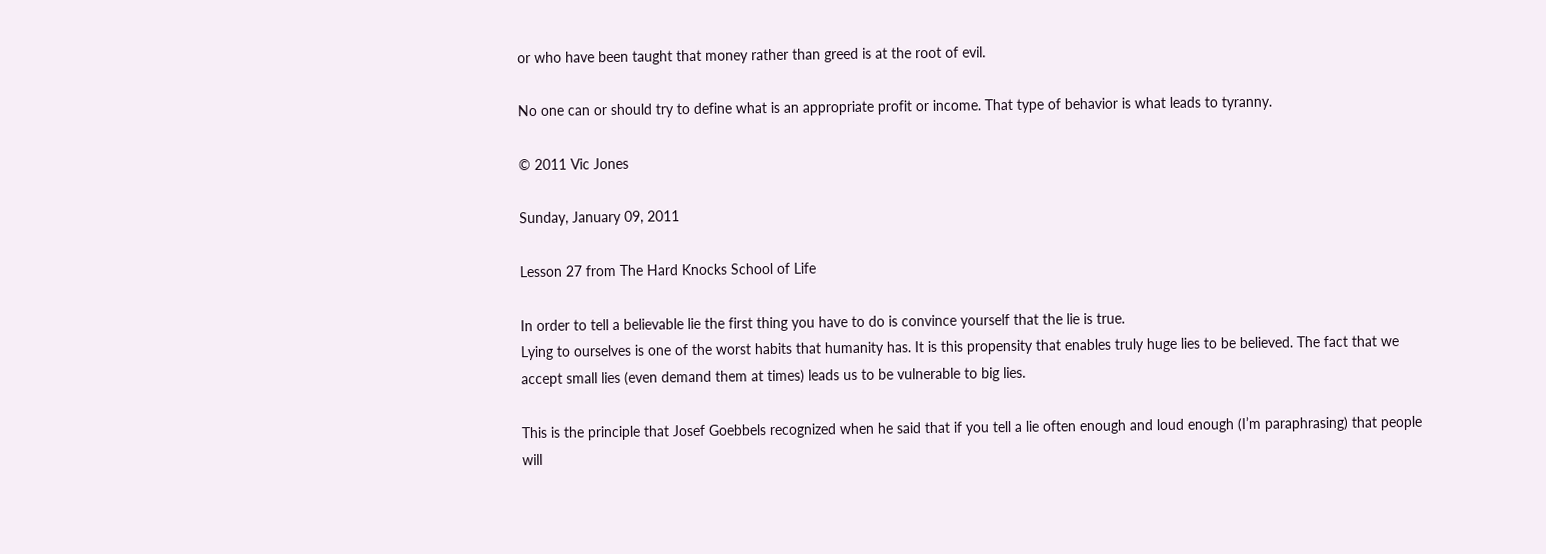or who have been taught that money rather than greed is at the root of evil.

No one can or should try to define what is an appropriate profit or income. That type of behavior is what leads to tyranny.

© 2011 Vic Jones

Sunday, January 09, 2011

Lesson 27 from The Hard Knocks School of Life

In order to tell a believable lie the first thing you have to do is convince yourself that the lie is true.
Lying to ourselves is one of the worst habits that humanity has. It is this propensity that enables truly huge lies to be believed. The fact that we accept small lies (even demand them at times) leads us to be vulnerable to big lies.

This is the principle that Josef Goebbels recognized when he said that if you tell a lie often enough and loud enough (I’m paraphrasing) that people will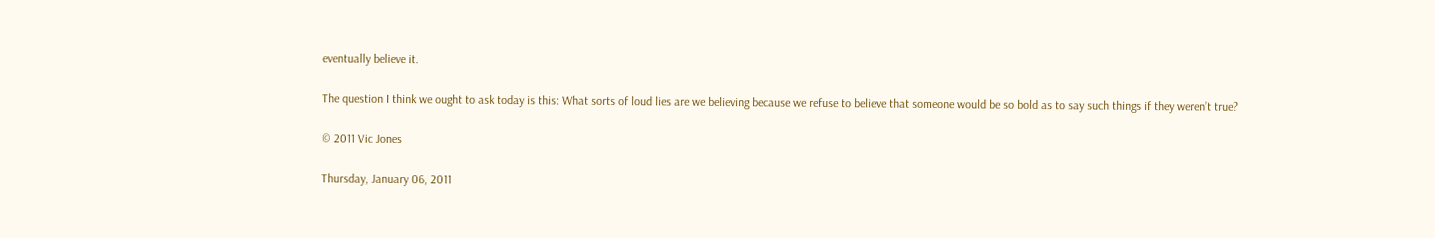eventually believe it.

The question I think we ought to ask today is this: What sorts of loud lies are we believing because we refuse to believe that someone would be so bold as to say such things if they weren’t true?

© 2011 Vic Jones

Thursday, January 06, 2011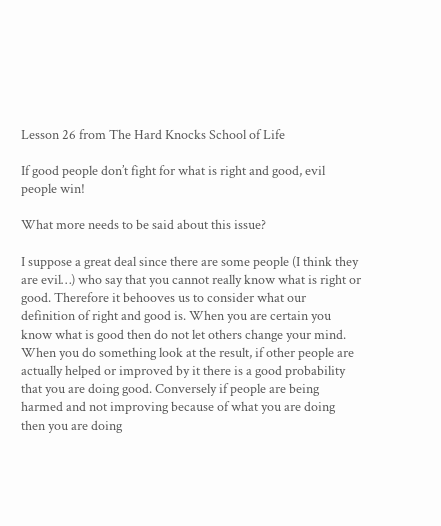Lesson 26 from The Hard Knocks School of Life

If good people don’t fight for what is right and good, evil people win!

What more needs to be said about this issue?

I suppose a great deal since there are some people (I think they are evil…) who say that you cannot really know what is right or good. Therefore it behooves us to consider what our definition of right and good is. When you are certain you know what is good then do not let others change your mind. When you do something look at the result, if other people are actually helped or improved by it there is a good probability that you are doing good. Conversely if people are being harmed and not improving because of what you are doing then you are doing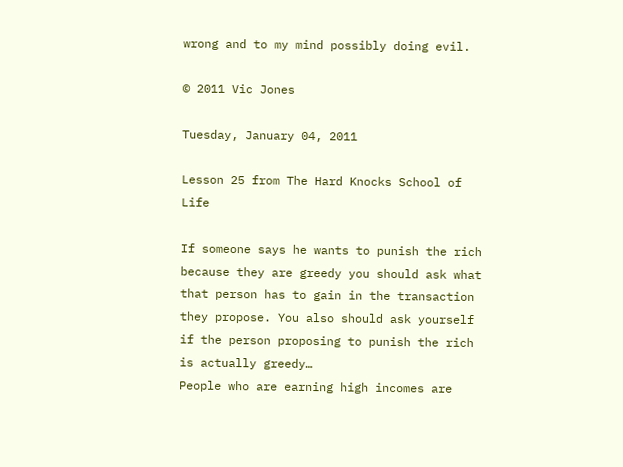wrong and to my mind possibly doing evil.

© 2011 Vic Jones

Tuesday, January 04, 2011

Lesson 25 from The Hard Knocks School of Life

If someone says he wants to punish the rich because they are greedy you should ask what that person has to gain in the transaction they propose. You also should ask yourself if the person proposing to punish the rich is actually greedy…
People who are earning high incomes are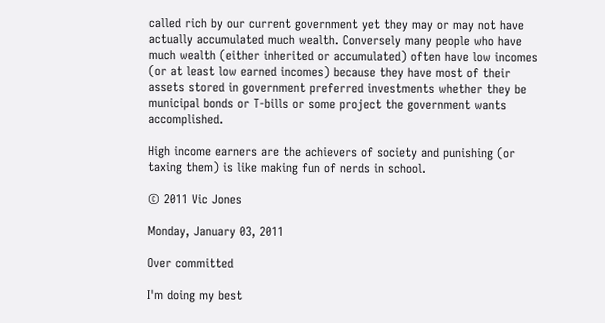called rich by our current government yet they may or may not have actually accumulated much wealth. Conversely many people who have much wealth (either inherited or accumulated) often have low incomes (or at least low earned incomes) because they have most of their assets stored in government preferred investments whether they be municipal bonds or T-bills or some project the government wants accomplished.

High income earners are the achievers of society and punishing (or taxing them) is like making fun of nerds in school.

© 2011 Vic Jones

Monday, January 03, 2011

Over committed

I'm doing my best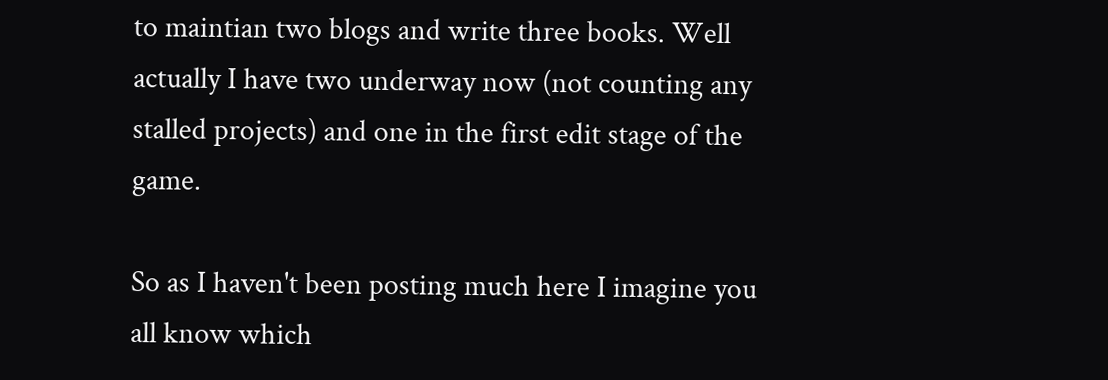to maintian two blogs and write three books. Well actually I have two underway now (not counting any stalled projects) and one in the first edit stage of the game.

So as I haven't been posting much here I imagine you all know which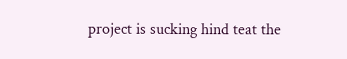project is sucking hind teat the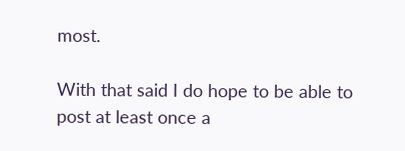most.

With that said I do hope to be able to post at least once a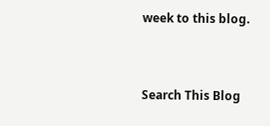week to this blog.


Search This Blog